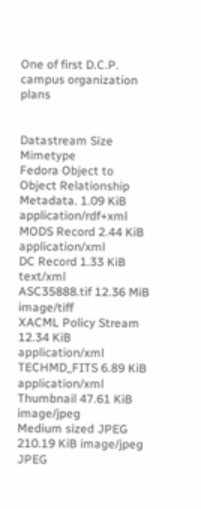One of first D.C.P. campus organization plans


Datastream Size Mimetype
Fedora Object to Object Relationship Metadata. 1.09 KiB application/rdf+xml
MODS Record 2.44 KiB application/xml
DC Record 1.33 KiB text/xml
ASC35888.tif 12.36 MiB image/tiff
XACML Policy Stream 12.34 KiB application/xml
TECHMD_FITS 6.89 KiB application/xml
Thumbnail 47.61 KiB image/jpeg
Medium sized JPEG 210.19 KiB image/jpeg
JPEG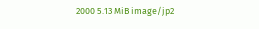2000 5.13 MiB image/jp2